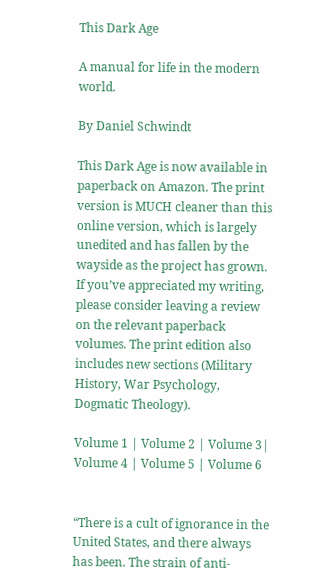This Dark Age

A manual for life in the modern world.

By Daniel Schwindt

This Dark Age is now available in paperback on Amazon. The print version is MUCH cleaner than this online version, which is largely unedited and has fallen by the wayside as the project has grown. If you’ve appreciated my writing, please consider leaving a review on the relevant paperback volumes. The print edition also includes new sections (Military History, War Psychology, Dogmatic Theology).

Volume 1 | Volume 2 | Volume 3| Volume 4 | Volume 5 | Volume 6


“There is a cult of ignorance in the United States, and there always has been. The strain of anti-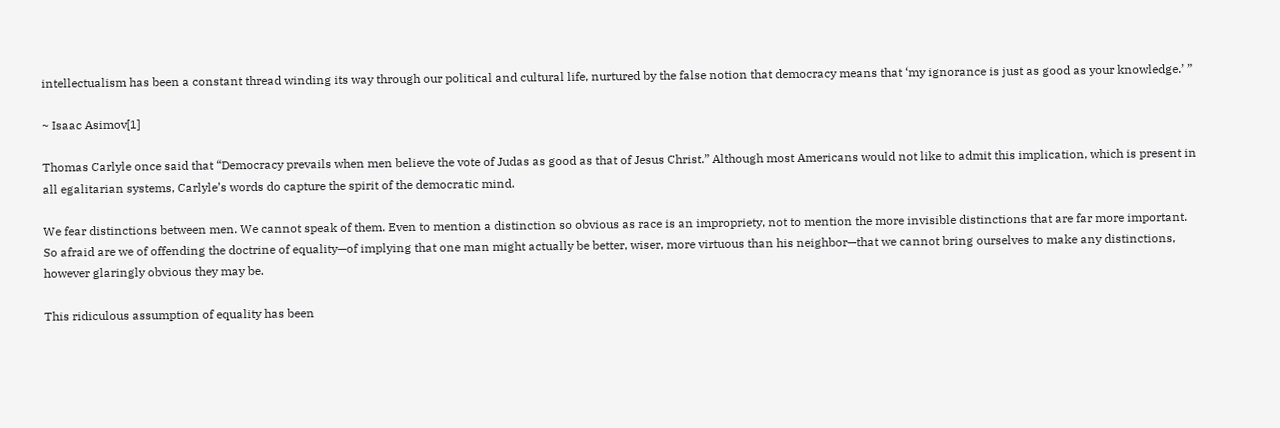intellectualism has been a constant thread winding its way through our political and cultural life, nurtured by the false notion that democracy means that ‘my ignorance is just as good as your knowledge.’ ”

~ Isaac Asimov[1]

Thomas Carlyle once said that “Democracy prevails when men believe the vote of Judas as good as that of Jesus Christ.” Although most Americans would not like to admit this implication, which is present in all egalitarian systems, Carlyle’s words do capture the spirit of the democratic mind.

We fear distinctions between men. We cannot speak of them. Even to mention a distinction so obvious as race is an impropriety, not to mention the more invisible distinctions that are far more important. So afraid are we of offending the doctrine of equality—of implying that one man might actually be better, wiser, more virtuous than his neighbor—that we cannot bring ourselves to make any distinctions, however glaringly obvious they may be.

This ridiculous assumption of equality has been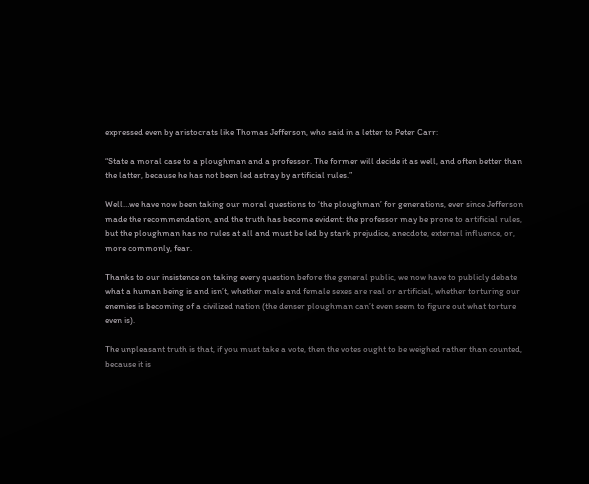expressed even by aristocrats like Thomas Jefferson, who said in a letter to Peter Carr:

“State a moral case to a ploughman and a professor. The former will decide it as well, and often better than the latter, because he has not been led astray by artificial rules.”

Well…we have now been taking our moral questions to ‘the ploughman’ for generations, ever since Jefferson made the recommendation, and the truth has become evident: the professor may be prone to artificial rules, but the ploughman has no rules at all and must be led by stark prejudice, anecdote, external influence, or, more commonly, fear.

Thanks to our insistence on taking every question before the general public, we now have to publicly debate what a human being is and isn’t, whether male and female sexes are real or artificial, whether torturing our enemies is becoming of a civilized nation (the denser ploughman can’t even seem to figure out what torture even is).

The unpleasant truth is that, if you must take a vote, then the votes ought to be weighed rather than counted, because it is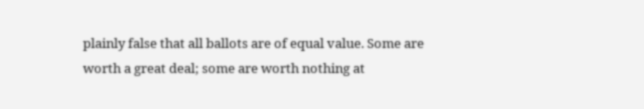plainly false that all ballots are of equal value. Some are worth a great deal; some are worth nothing at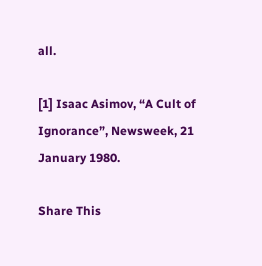all.

[1] Isaac Asimov, “A Cult of Ignorance”, Newsweek, 21 January 1980.

Share This